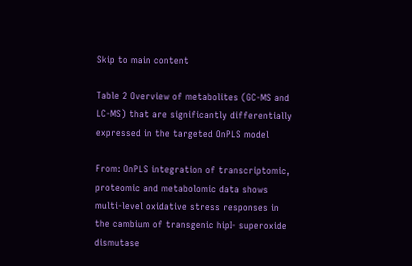Skip to main content

Table 2 Overview of metabolites (GC-MS and LC-MS) that are significantly differentially expressed in the targeted OnPLS model

From: OnPLS integration of transcriptomic, proteomic and metabolomic data shows multi-level oxidative stress responses in the cambium of transgenic hipI- superoxide dismutase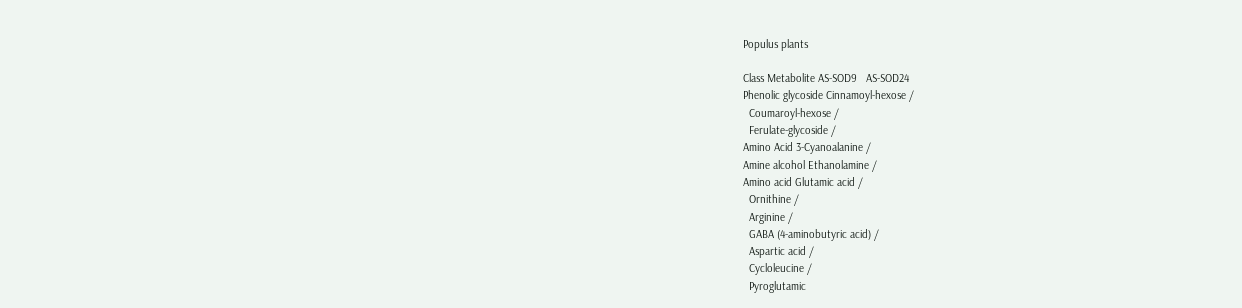Populus plants

Class Metabolite AS-SOD9   AS-SOD24
Phenolic glycoside Cinnamoyl-hexose /
  Coumaroyl-hexose /
  Ferulate-glycoside /
Amino Acid 3-Cyanoalanine /
Amine alcohol Ethanolamine /
Amino acid Glutamic acid /
  Ornithine /
  Arginine /
  GABA (4-aminobutyric acid) /
  Aspartic acid /
  Cycloleucine /
  Pyroglutamic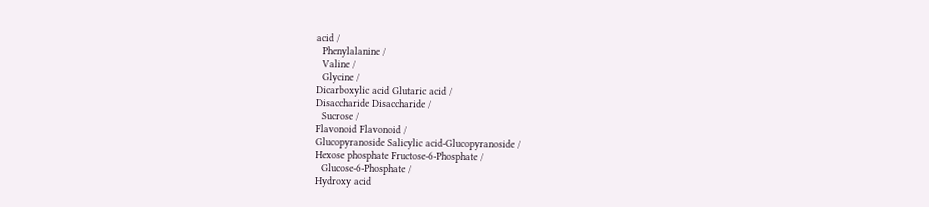acid /
  Phenylalanine /
  Valine /
  Glycine /
Dicarboxylic acid Glutaric acid /
Disaccharide Disaccharide /
  Sucrose /
Flavonoid Flavonoid /
Glucopyranoside Salicylic acid-Glucopyranoside /
Hexose phosphate Fructose-6-Phosphate /
  Glucose-6-Phosphate /
Hydroxy acid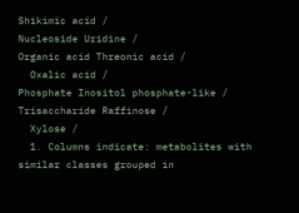Shikimic acid /
Nucleoside Uridine /
Organic acid Threonic acid /
  Oxalic acid /
Phosphate Inositol phosphate-like /
Trisaccharide Raffinose /
  Xylose /
  1. Columns indicate: metabolites with similar classes grouped in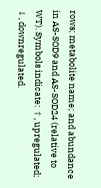rows; metabolite name; and abundance in AS-SOD9 and AS-SOD24 (relative to WT). Symbols indicate: ↑, upregulated; ↓, downregulated.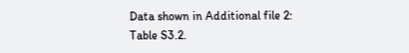Data shown in Additional file 2: Table S3.2.